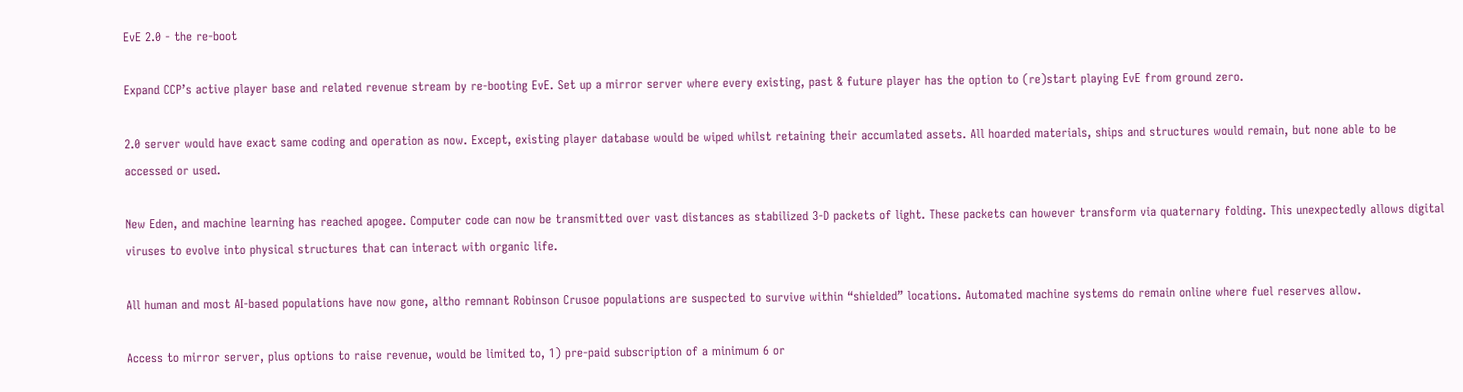EvE 2.0 - the re-boot

Expand CCP’s active player base and related revenue stream by re-booting EvE. Set up a mirror server where every existing, past & future player has the option to (re)start playing EvE from ground zero.

2.0 server would have exact same coding and operation as now. Except, existing player database would be wiped whilst retaining their accumlated assets. All hoarded materials, ships and structures would remain, but none able to be accessed or used.

New Eden, and machine learning has reached apogee. Computer code can now be transmitted over vast distances as stabilized 3-D packets of light. These packets can however transform via quaternary folding. This unexpectedly allows digital viruses to evolve into physical structures that can interact with organic life.

All human and most AI-based populations have now gone, altho remnant Robinson Crusoe populations are suspected to survive within “shielded” locations. Automated machine systems do remain online where fuel reserves allow.

Access to mirror server, plus options to raise revenue, would be limited to, 1) pre-paid subscription of a minimum 6 or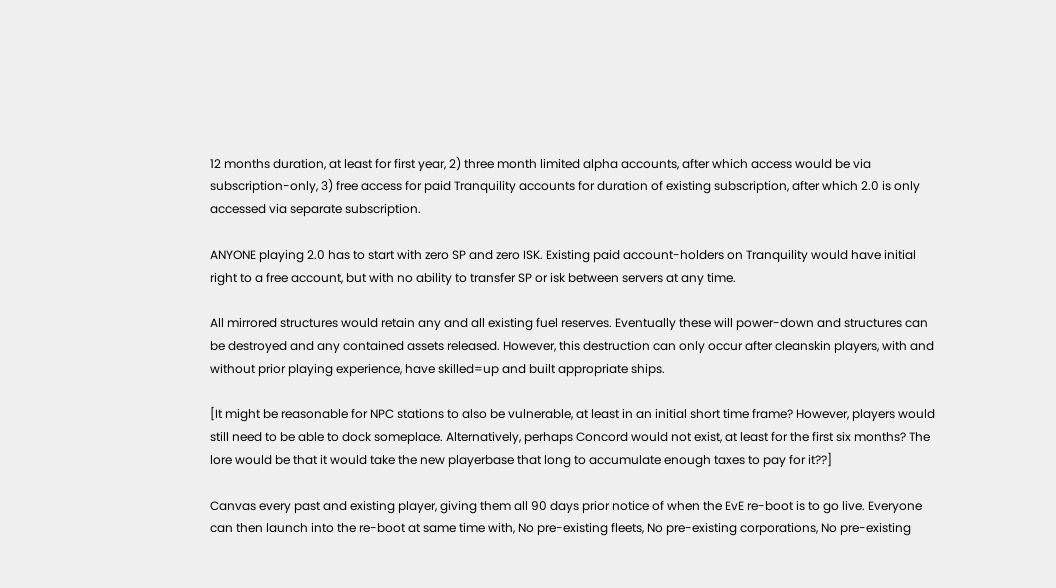12 months duration, at least for first year, 2) three month limited alpha accounts, after which access would be via subscription-only, 3) free access for paid Tranquility accounts for duration of existing subscription, after which 2.0 is only accessed via separate subscription.

ANYONE playing 2.0 has to start with zero SP and zero ISK. Existing paid account-holders on Tranquility would have initial right to a free account, but with no ability to transfer SP or isk between servers at any time.

All mirrored structures would retain any and all existing fuel reserves. Eventually these will power-down and structures can be destroyed and any contained assets released. However, this destruction can only occur after cleanskin players, with and without prior playing experience, have skilled=up and built appropriate ships.

[It might be reasonable for NPC stations to also be vulnerable, at least in an initial short time frame? However, players would still need to be able to dock someplace. Alternatively, perhaps Concord would not exist, at least for the first six months? The lore would be that it would take the new playerbase that long to accumulate enough taxes to pay for it??]

Canvas every past and existing player, giving them all 90 days prior notice of when the EvE re-boot is to go live. Everyone can then launch into the re-boot at same time with, No pre-existing fleets, No pre-existing corporations, No pre-existing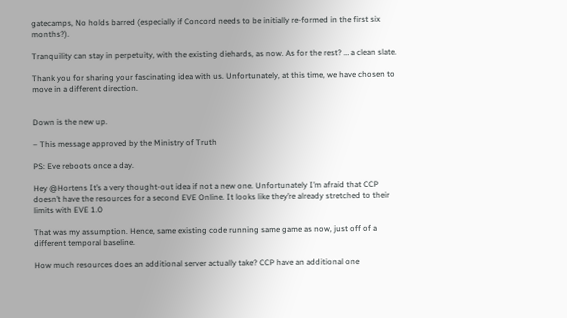gatecamps, No holds barred (especially if Concord needs to be initially re-formed in the first six months?).

Tranquility can stay in perpetuity, with the existing diehards, as now. As for the rest? … a clean slate.

Thank you for sharing your fascinating idea with us. Unfortunately, at this time, we have chosen to move in a different direction.


Down is the new up.

– This message approved by the Ministry of Truth

PS: Eve reboots once a day.

Hey @Hortens It’s a very thought-out idea if not a new one. Unfortunately I’m afraid that CCP doesn’t have the resources for a second EVE Online. It looks like they’re already stretched to their limits with EVE 1.0

That was my assumption. Hence, same existing code running same game as now, just off of a different temporal baseline.

How much resources does an additional server actually take? CCP have an additional one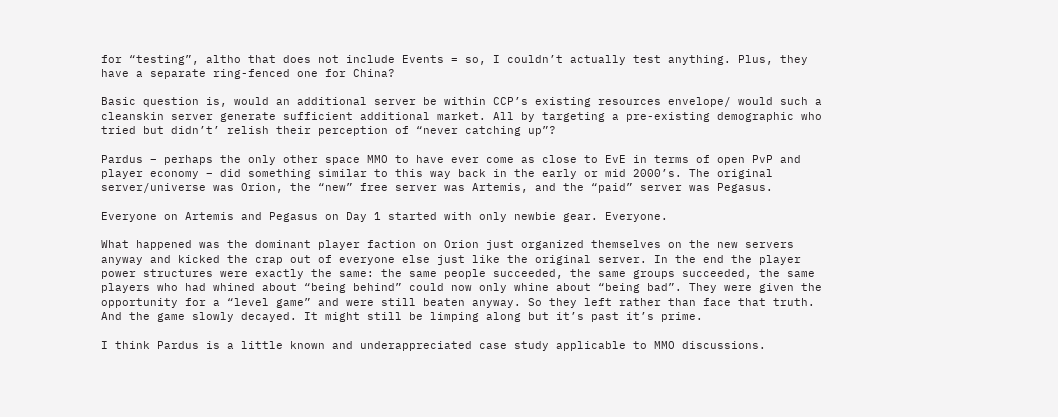for “testing”, altho that does not include Events = so, I couldn’t actually test anything. Plus, they have a separate ring-fenced one for China?

Basic question is, would an additional server be within CCP’s existing resources envelope/ would such a cleanskin server generate sufficient additional market. All by targeting a pre-existing demographic who tried but didn’t’ relish their perception of “never catching up”?

Pardus – perhaps the only other space MMO to have ever come as close to EvE in terms of open PvP and player economy – did something similar to this way back in the early or mid 2000’s. The original server/universe was Orion, the “new” free server was Artemis, and the “paid” server was Pegasus.

Everyone on Artemis and Pegasus on Day 1 started with only newbie gear. Everyone.

What happened was the dominant player faction on Orion just organized themselves on the new servers anyway and kicked the crap out of everyone else just like the original server. In the end the player power structures were exactly the same: the same people succeeded, the same groups succeeded, the same players who had whined about “being behind” could now only whine about “being bad”. They were given the opportunity for a “level game” and were still beaten anyway. So they left rather than face that truth. And the game slowly decayed. It might still be limping along but it’s past it’s prime.

I think Pardus is a little known and underappreciated case study applicable to MMO discussions.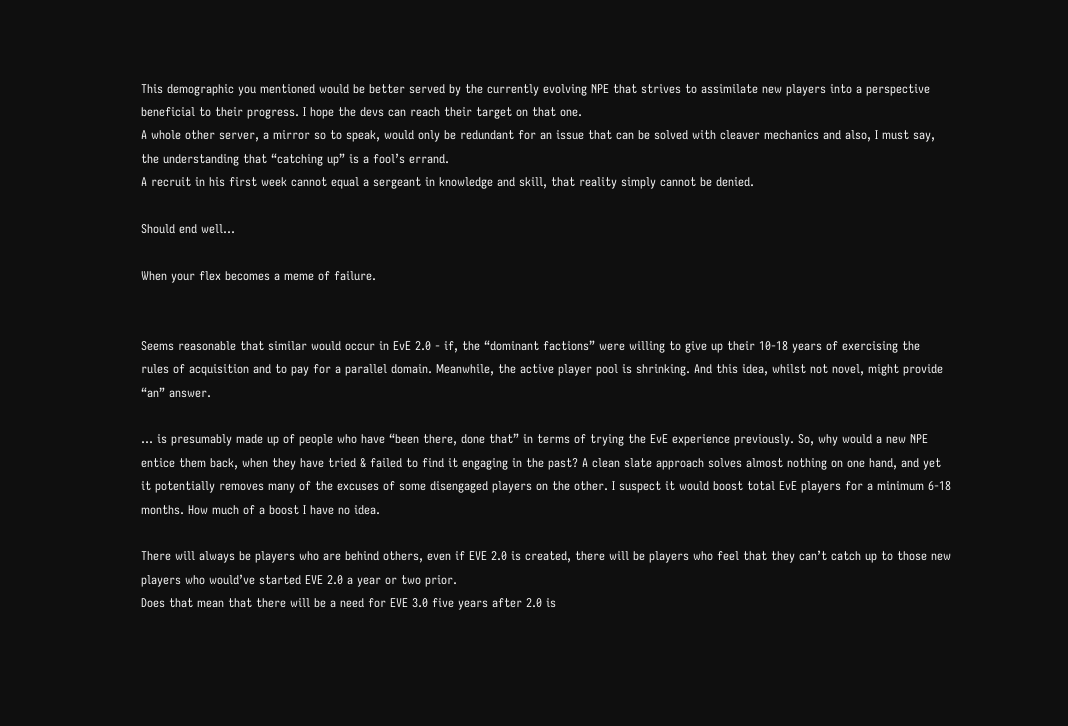This demographic you mentioned would be better served by the currently evolving NPE that strives to assimilate new players into a perspective beneficial to their progress. I hope the devs can reach their target on that one.
A whole other server, a mirror so to speak, would only be redundant for an issue that can be solved with cleaver mechanics and also, I must say, the understanding that “catching up” is a fool’s errand.
A recruit in his first week cannot equal a sergeant in knowledge and skill, that reality simply cannot be denied.

Should end well…

When your flex becomes a meme of failure.


Seems reasonable that similar would occur in EvE 2.0 - if, the “dominant factions” were willing to give up their 10-18 years of exercising the rules of acquisition and to pay for a parallel domain. Meanwhile, the active player pool is shrinking. And this idea, whilst not novel, might provide “an” answer.

… is presumably made up of people who have “been there, done that” in terms of trying the EvE experience previously. So, why would a new NPE entice them back, when they have tried & failed to find it engaging in the past? A clean slate approach solves almost nothing on one hand, and yet it potentially removes many of the excuses of some disengaged players on the other. I suspect it would boost total EvE players for a minimum 6-18 months. How much of a boost I have no idea.

There will always be players who are behind others, even if EVE 2.0 is created, there will be players who feel that they can’t catch up to those new players who would’ve started EVE 2.0 a year or two prior.
Does that mean that there will be a need for EVE 3.0 five years after 2.0 is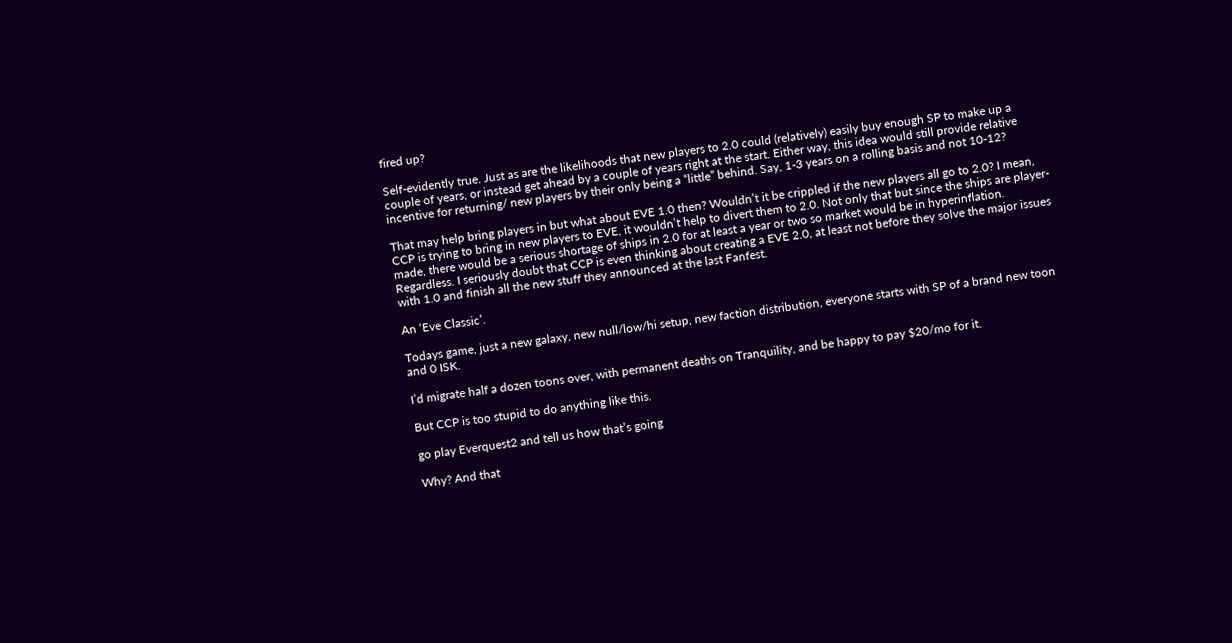fired up?

Self-evidently true. Just as are the likelihoods that new players to 2.0 could (relatively) easily buy enough SP to make up a couple of years, or instead get ahead by a couple of years right at the start. Either way, this idea would still provide relative incentive for returning/ new players by their only being a “little” behind. Say, 1-3 years on a rolling basis and not 10-12?

That may help bring players in but what about EVE 1.0 then? Wouldn’t it be crippled if the new players all go to 2.0? I mean, CCP is trying to bring in new players to EVE, it wouldn’t help to divert them to 2.0. Not only that but since the ships are player-made, there would be a serious shortage of ships in 2.0 for at least a year or two so market would be in hyperinflation.
Regardless. I seriously doubt that CCP is even thinking about creating a EVE 2.0, at least not before they solve the major issues with 1.0 and finish all the new stuff they announced at the last Fanfest.

An ‘Eve Classic’.

Todays game, just a new galaxy, new null/low/hi setup, new faction distribution, everyone starts with SP of a brand new toon and 0 ISK.

I’d migrate half a dozen toons over, with permanent deaths on Tranquility, and be happy to pay $20/mo for it.

But CCP is too stupid to do anything like this.

go play Everquest2 and tell us how that’s going

Why? And that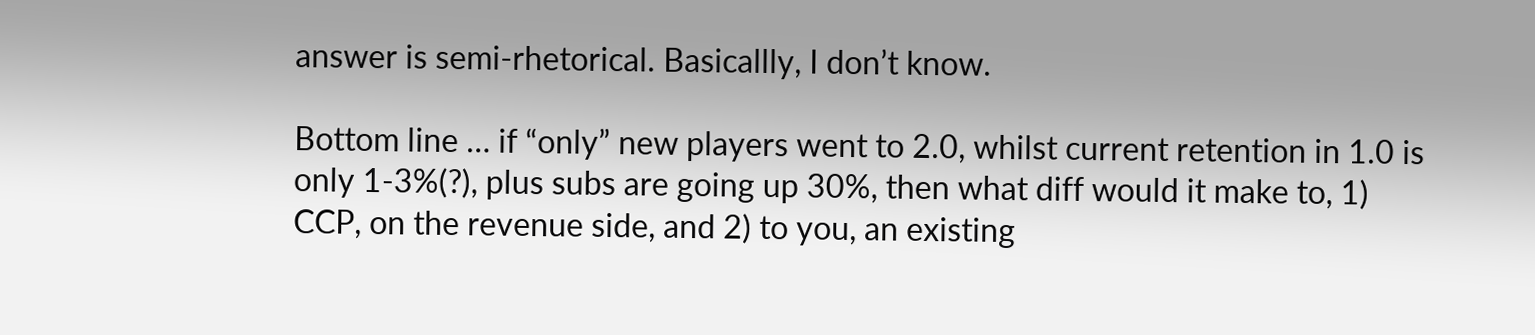answer is semi-rhetorical. Basicallly, I don’t know.

Bottom line … if “only” new players went to 2.0, whilst current retention in 1.0 is only 1-3%(?), plus subs are going up 30%, then what diff would it make to, 1) CCP, on the revenue side, and 2) to you, an existing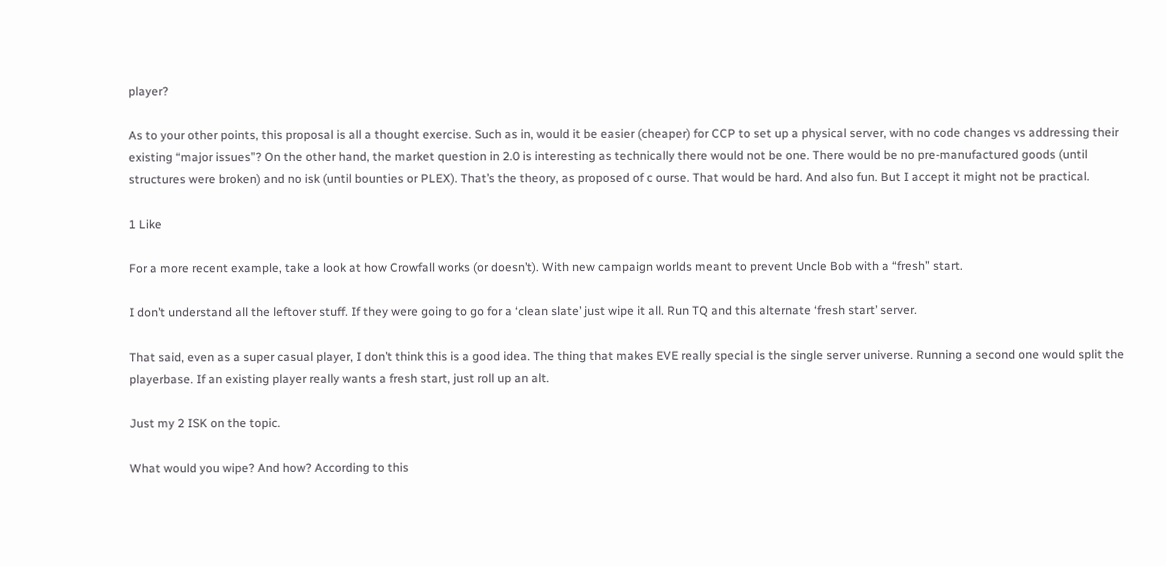player?

As to your other points, this proposal is all a thought exercise. Such as in, would it be easier (cheaper) for CCP to set up a physical server, with no code changes vs addressing their existing “major issues”? On the other hand, the market question in 2.0 is interesting as technically there would not be one. There would be no pre-manufactured goods (until structures were broken) and no isk (until bounties or PLEX). That’s the theory, as proposed of c ourse. That would be hard. And also fun. But I accept it might not be practical.

1 Like

For a more recent example, take a look at how Crowfall works (or doesn’t). With new campaign worlds meant to prevent Uncle Bob with a “fresh” start.

I don’t understand all the leftover stuff. If they were going to go for a ‘clean slate’ just wipe it all. Run TQ and this alternate ‘fresh start’ server.

That said, even as a super casual player, I don’t think this is a good idea. The thing that makes EVE really special is the single server universe. Running a second one would split the playerbase. If an existing player really wants a fresh start, just roll up an alt.

Just my 2 ISK on the topic.

What would you wipe? And how? According to this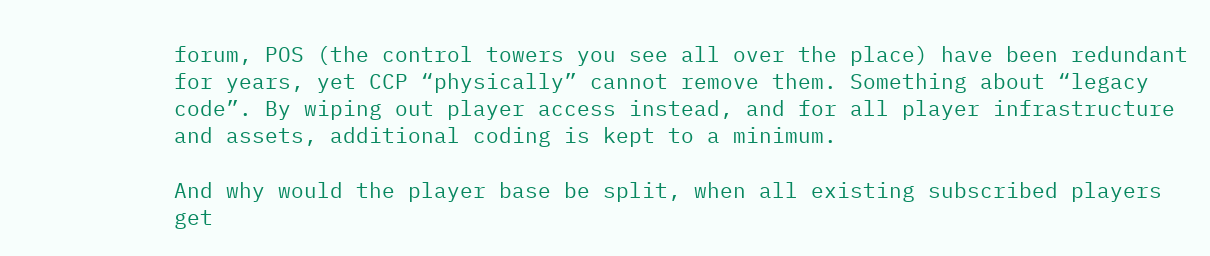forum, POS (the control towers you see all over the place) have been redundant for years, yet CCP “physically” cannot remove them. Something about “legacy code”. By wiping out player access instead, and for all player infrastructure and assets, additional coding is kept to a minimum.

And why would the player base be split, when all existing subscribed players get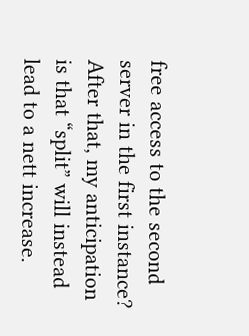free access to the second server in the first instance? After that, my anticipation is that “split” will instead lead to a nett increase.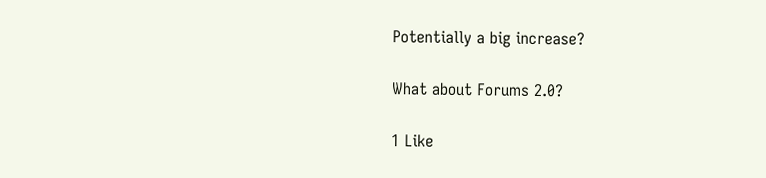Potentially a big increase?

What about Forums 2.0?

1 Like